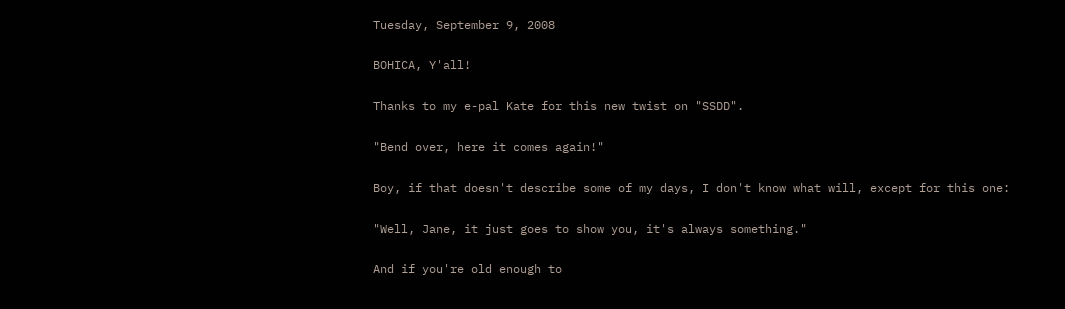Tuesday, September 9, 2008

BOHICA, Y'all!

Thanks to my e-pal Kate for this new twist on "SSDD".

"Bend over, here it comes again!"

Boy, if that doesn't describe some of my days, I don't know what will, except for this one:

"Well, Jane, it just goes to show you, it's always something."

And if you're old enough to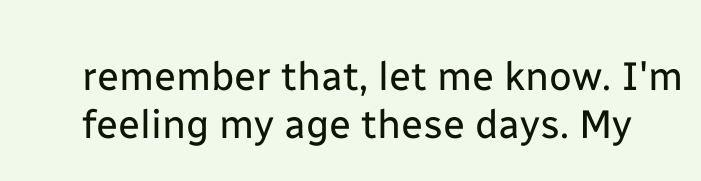remember that, let me know. I'm feeling my age these days. My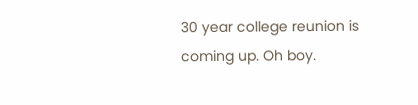30 year college reunion is coming up. Oh boy.